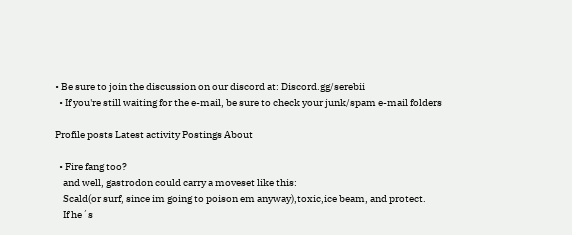• Be sure to join the discussion on our discord at: Discord.gg/serebii
  • If you're still waiting for the e-mail, be sure to check your junk/spam e-mail folders

Profile posts Latest activity Postings About

  • Fire fang too?
    and well, gastrodon could carry a moveset like this:
    Scald(or surf, since im going to poison em anyway),toxic,ice beam, and protect.
    If he´s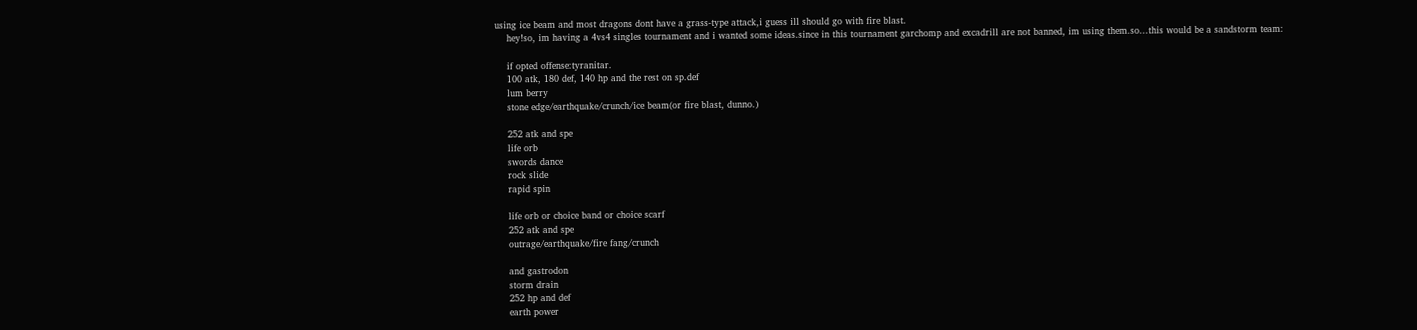using ice beam and most dragons dont have a grass-type attack,i guess ill should go with fire blast.
    hey!so, im having a 4vs4 singles tournament and i wanted some ideas.since in this tournament garchomp and excadrill are not banned, im using them.so...this would be a sandstorm team:

    if opted offense:tyranitar.
    100 atk, 180 def, 140 hp and the rest on sp.def
    lum berry
    stone edge/earthquake/crunch/ice beam(or fire blast, dunno.)

    252 atk and spe
    life orb
    swords dance
    rock slide
    rapid spin

    life orb or choice band or choice scarf
    252 atk and spe
    outrage/earthquake/fire fang/crunch

    and gastrodon
    storm drain
    252 hp and def
    earth power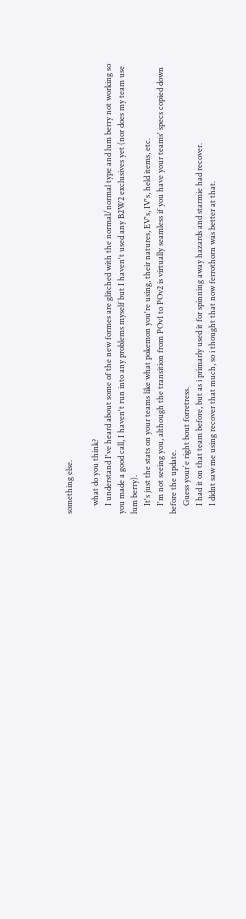something else.

    what do you think?
    I understand I've heard about some of the new formes are glitched with the normal/normal type and lum berry not working so you made a good call, I haven't run into any problems myself but I haven't used any B2W2 exclusives yet (nor does my team use lum berry).
    It's just the stats on your teams like what pokemon you're using, their natures, EV's, IV's, held items, etc.
    I'm not seeing you, although the transition from POv1 to POv2 is virtually seamless if you have your teams' specs copied down before the update.
    Guess your´e right bout forretress.
    I had it on that team before, but as i primarly used it for spinning away hazards and starmie had recover.
    I didnt saw me using recover that much, so i thought that now ferrothorn was better at that.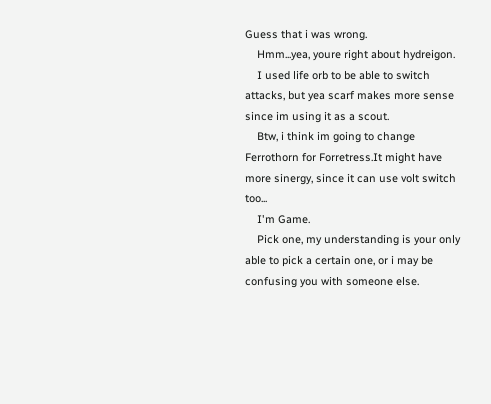Guess that i was wrong.
    Hmm...yea, youre right about hydreigon.
    I used life orb to be able to switch attacks, but yea scarf makes more sense since im using it as a scout.
    Btw, i think im going to change Ferrothorn for Forretress.It might have more sinergy, since it can use volt switch too...
    I'm Game.
    Pick one, my understanding is your only able to pick a certain one, or i may be confusing you with someone else.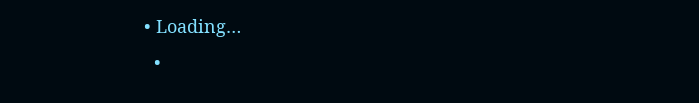• Loading…
  •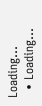Loading…
  • Loading…